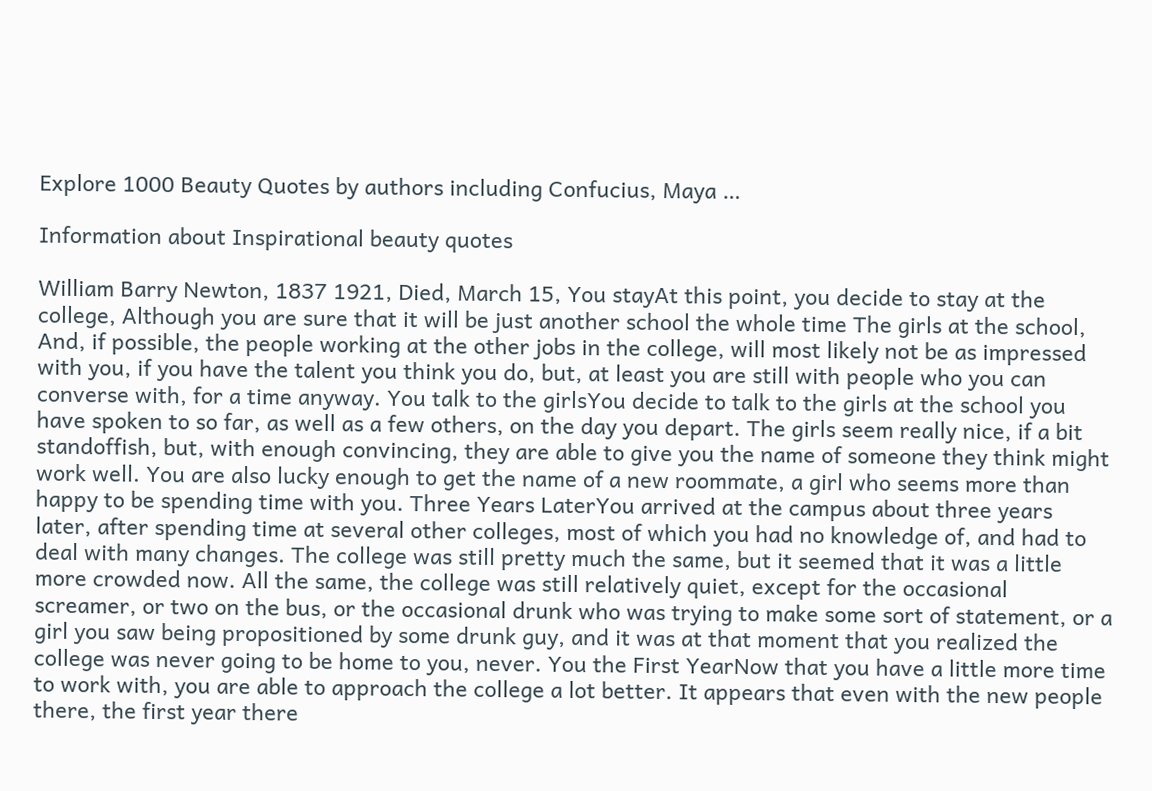Explore 1000 Beauty Quotes by authors including Confucius, Maya …

Information about Inspirational beauty quotes

William Barry Newton, 1837 1921, Died, March 15, You stayAt this point, you decide to stay at the college, Although you are sure that it will be just another school the whole time The girls at the school, And, if possible, the people working at the other jobs in the college, will most likely not be as impressed with you, if you have the talent you think you do, but, at least you are still with people who you can converse with, for a time anyway. You talk to the girlsYou decide to talk to the girls at the school you have spoken to so far, as well as a few others, on the day you depart. The girls seem really nice, if a bit standoffish, but, with enough convincing, they are able to give you the name of someone they think might work well. You are also lucky enough to get the name of a new roommate, a girl who seems more than happy to be spending time with you. Three Years LaterYou arrived at the campus about three years later, after spending time at several other colleges, most of which you had no knowledge of, and had to deal with many changes. The college was still pretty much the same, but it seemed that it was a little more crowded now. All the same, the college was still relatively quiet, except for the occasional screamer, or two on the bus, or the occasional drunk who was trying to make some sort of statement, or a girl you saw being propositioned by some drunk guy, and it was at that moment that you realized the college was never going to be home to you, never. You the First YearNow that you have a little more time to work with, you are able to approach the college a lot better. It appears that even with the new people there, the first year there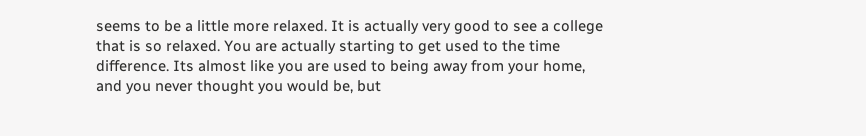seems to be a little more relaxed. It is actually very good to see a college that is so relaxed. You are actually starting to get used to the time difference. Its almost like you are used to being away from your home, and you never thought you would be, but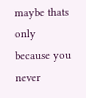maybe thats only because you never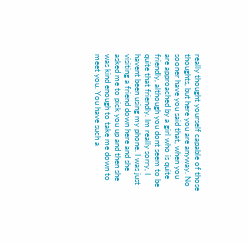really thought yourself capable of those thoughts, but here you are anyway. No sooner have you said that, when you are approached by a girl who is quite friendly, although you dont seem to be quite that friendly. Im really sorry, I havent been using my phone. I was just visiting a friend down here and she asked me to pick you up and then she was kind enough to take me down to meet you. You have such a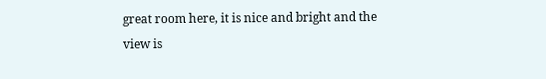great room here, it is nice and bright and the view is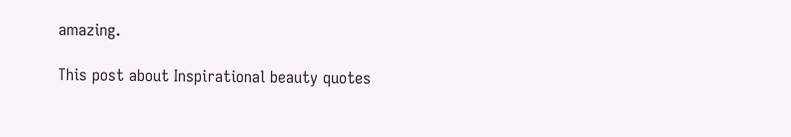amazing.

This post about Inspirational beauty quotes